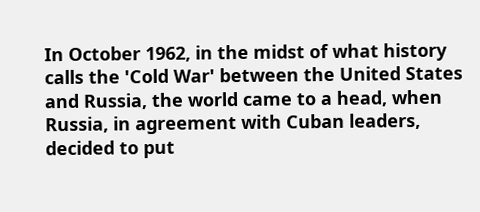In October 1962, in the midst of what history calls the 'Cold War' between the United States and Russia, the world came to a head, when Russia, in agreement with Cuban leaders, decided to put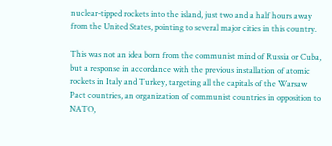nuclear-tipped rockets into the island, just two and a half hours away from the United States, pointing to several major cities in this country.

This was not an idea born from the communist mind of Russia or Cuba, but a response in accordance with the previous installation of atomic rockets in Italy and Turkey, targeting all the capitals of the Warsaw Pact countries, an organization of communist countries in opposition to NATO,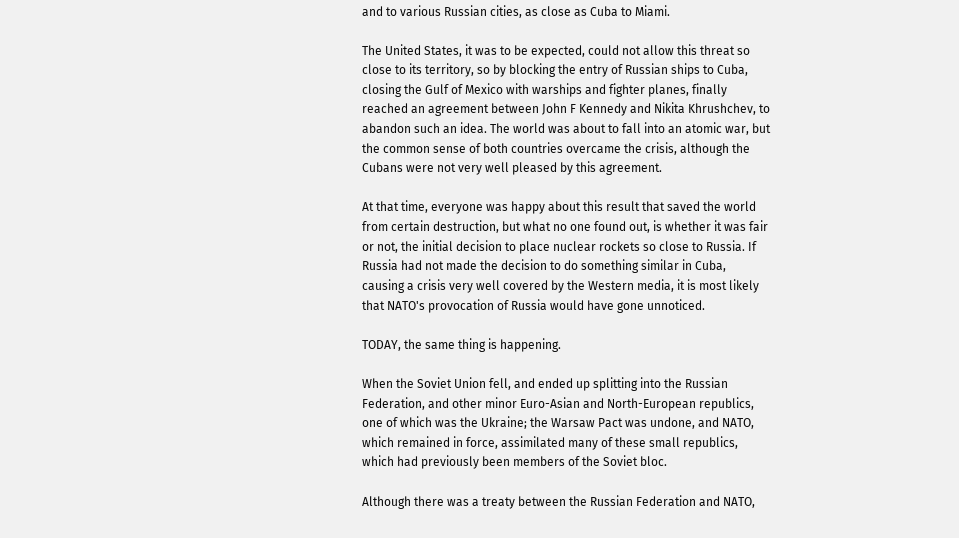and to various Russian cities, as close as Cuba to Miami.

The United States, it was to be expected, could not allow this threat so close to its territory, so by blocking the entry of Russian ships to Cuba, closing the Gulf of Mexico with warships and fighter planes, finally reached an agreement between John F Kennedy and Nikita Khrushchev, to abandon such an idea. The world was about to fall into an atomic war, but the common sense of both countries overcame the crisis, although the Cubans were not very well pleased by this agreement.

At that time, everyone was happy about this result that saved the world from certain destruction, but what no one found out, is whether it was fair or not, the initial decision to place nuclear rockets so close to Russia. If Russia had not made the decision to do something similar in Cuba, causing a crisis very well covered by the Western media, it is most likely that NATO's provocation of Russia would have gone unnoticed.

TODAY, the same thing is happening.

When the Soviet Union fell, and ended up splitting into the Russian Federation, and other minor Euro-Asian and North-European republics, one of which was the Ukraine; the Warsaw Pact was undone, and NATO, which remained in force, assimilated many of these small republics, which had previously been members of the Soviet bloc.

Although there was a treaty between the Russian Federation and NATO,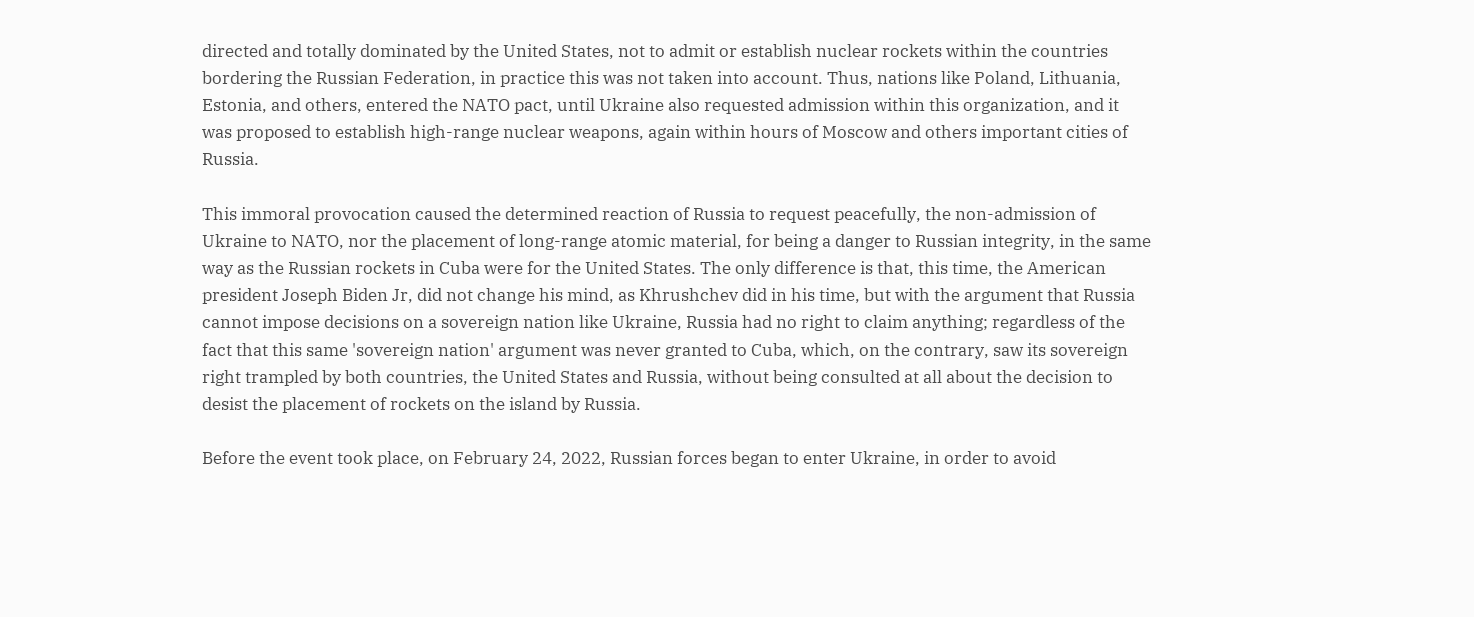directed and totally dominated by the United States, not to admit or establish nuclear rockets within the countries bordering the Russian Federation, in practice this was not taken into account. Thus, nations like Poland, Lithuania, Estonia, and others, entered the NATO pact, until Ukraine also requested admission within this organization, and it was proposed to establish high-range nuclear weapons, again within hours of Moscow and others important cities of Russia.

This immoral provocation caused the determined reaction of Russia to request peacefully, the non-admission of Ukraine to NATO, nor the placement of long-range atomic material, for being a danger to Russian integrity, in the same way as the Russian rockets in Cuba were for the United States. The only difference is that, this time, the American president Joseph Biden Jr, did not change his mind, as Khrushchev did in his time, but with the argument that Russia cannot impose decisions on a sovereign nation like Ukraine, Russia had no right to claim anything; regardless of the fact that this same 'sovereign nation' argument was never granted to Cuba, which, on the contrary, saw its sovereign right trampled by both countries, the United States and Russia, without being consulted at all about the decision to desist the placement of rockets on the island by Russia.

Before the event took place, on February 24, 2022, Russian forces began to enter Ukraine, in order to avoid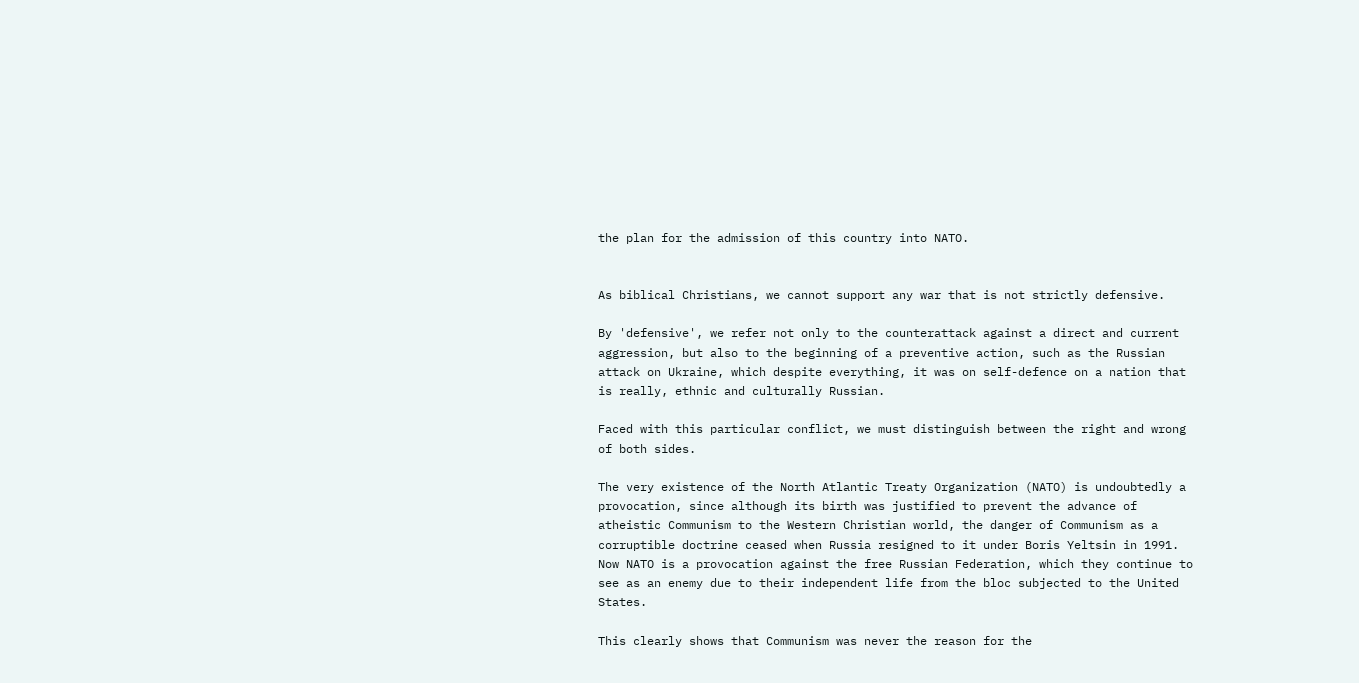the plan for the admission of this country into NATO.


As biblical Christians, we cannot support any war that is not strictly defensive.

By 'defensive', we refer not only to the counterattack against a direct and current aggression, but also to the beginning of a preventive action, such as the Russian attack on Ukraine, which despite everything, it was on self-defence on a nation that is really, ethnic and culturally Russian.

Faced with this particular conflict, we must distinguish between the right and wrong of both sides.

The very existence of the North Atlantic Treaty Organization (NATO) is undoubtedly a provocation, since although its birth was justified to prevent the advance of atheistic Communism to the Western Christian world, the danger of Communism as a corruptible doctrine ceased when Russia resigned to it under Boris Yeltsin in 1991. Now NATO is a provocation against the free Russian Federation, which they continue to see as an enemy due to their independent life from the bloc subjected to the United States.

This clearly shows that Communism was never the reason for the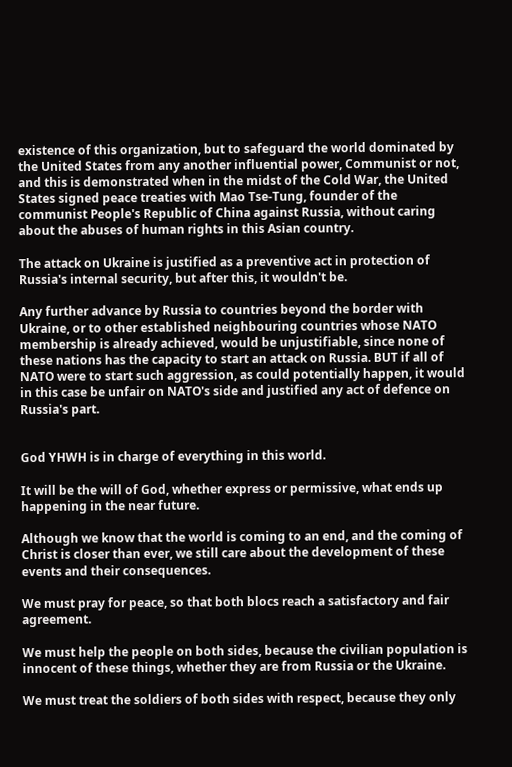existence of this organization, but to safeguard the world dominated by the United States from any another influential power, Communist or not, and this is demonstrated when in the midst of the Cold War, the United States signed peace treaties with Mao Tse-Tung, founder of the communist People's Republic of China against Russia, without caring about the abuses of human rights in this Asian country.

The attack on Ukraine is justified as a preventive act in protection of Russia's internal security, but after this, it wouldn't be.

Any further advance by Russia to countries beyond the border with Ukraine, or to other established neighbouring countries whose NATO membership is already achieved, would be unjustifiable, since none of these nations has the capacity to start an attack on Russia. BUT if all of NATO were to start such aggression, as could potentially happen, it would in this case be unfair on NATO's side and justified any act of defence on Russia's part.


God YHWH is in charge of everything in this world.

It will be the will of God, whether express or permissive, what ends up happening in the near future.

Although we know that the world is coming to an end, and the coming of Christ is closer than ever, we still care about the development of these events and their consequences.

We must pray for peace, so that both blocs reach a satisfactory and fair agreement.

We must help the people on both sides, because the civilian population is innocent of these things, whether they are from Russia or the Ukraine.

We must treat the soldiers of both sides with respect, because they only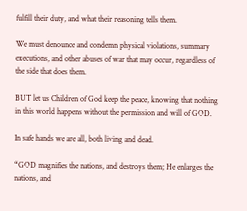fulfill their duty, and what their reasoning tells them.

We must denounce and condemn physical violations, summary executions, and other abuses of war that may occur, regardless of the side that does them.

BUT let us Children of God keep the peace, knowing that nothing in this world happens without the permission and will of GOD.

In safe hands we are all, both living and dead.

“GOD magnifies the nations, and destroys them; He enlarges the nations, and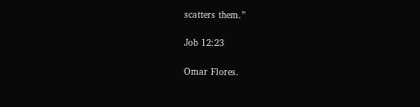scatters them.”

Job 12:23

Omar Flores.